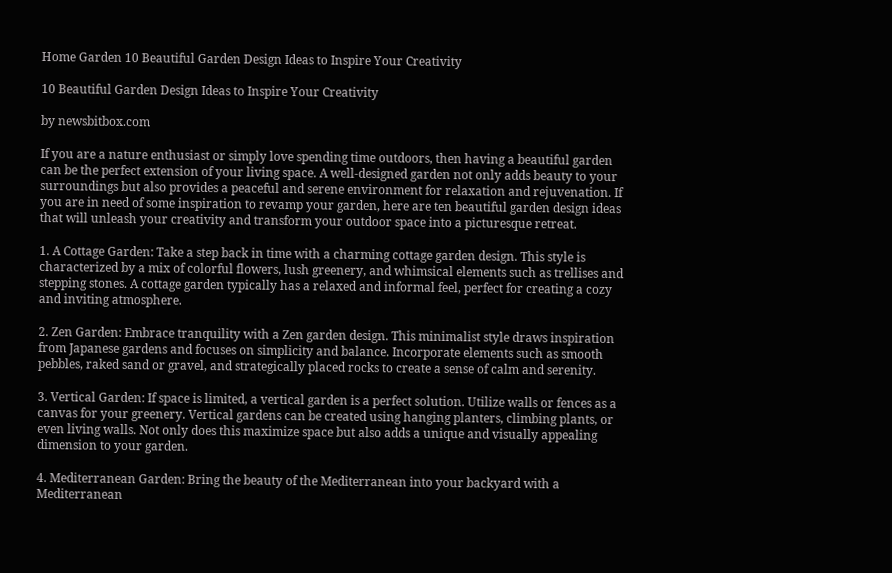Home Garden 10 Beautiful Garden Design Ideas to Inspire Your Creativity

10 Beautiful Garden Design Ideas to Inspire Your Creativity

by newsbitbox.com

If you are a nature enthusiast or simply love spending time outdoors, then having a beautiful garden can be the perfect extension of your living space. A well-designed garden not only adds beauty to your surroundings but also provides a peaceful and serene environment for relaxation and rejuvenation. If you are in need of some inspiration to revamp your garden, here are ten beautiful garden design ideas that will unleash your creativity and transform your outdoor space into a picturesque retreat.

1. A Cottage Garden: Take a step back in time with a charming cottage garden design. This style is characterized by a mix of colorful flowers, lush greenery, and whimsical elements such as trellises and stepping stones. A cottage garden typically has a relaxed and informal feel, perfect for creating a cozy and inviting atmosphere.

2. Zen Garden: Embrace tranquility with a Zen garden design. This minimalist style draws inspiration from Japanese gardens and focuses on simplicity and balance. Incorporate elements such as smooth pebbles, raked sand or gravel, and strategically placed rocks to create a sense of calm and serenity.

3. Vertical Garden: If space is limited, a vertical garden is a perfect solution. Utilize walls or fences as a canvas for your greenery. Vertical gardens can be created using hanging planters, climbing plants, or even living walls. Not only does this maximize space but also adds a unique and visually appealing dimension to your garden.

4. Mediterranean Garden: Bring the beauty of the Mediterranean into your backyard with a Mediterranean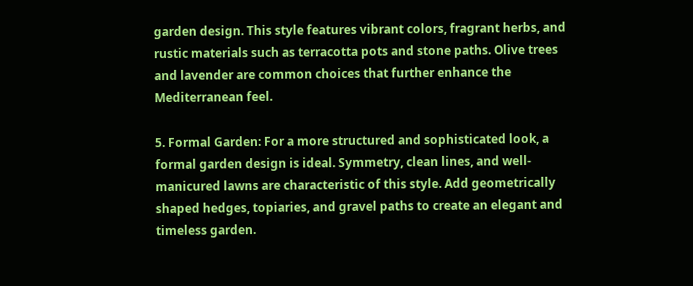garden design. This style features vibrant colors, fragrant herbs, and rustic materials such as terracotta pots and stone paths. Olive trees and lavender are common choices that further enhance the Mediterranean feel.

5. Formal Garden: For a more structured and sophisticated look, a formal garden design is ideal. Symmetry, clean lines, and well-manicured lawns are characteristic of this style. Add geometrically shaped hedges, topiaries, and gravel paths to create an elegant and timeless garden.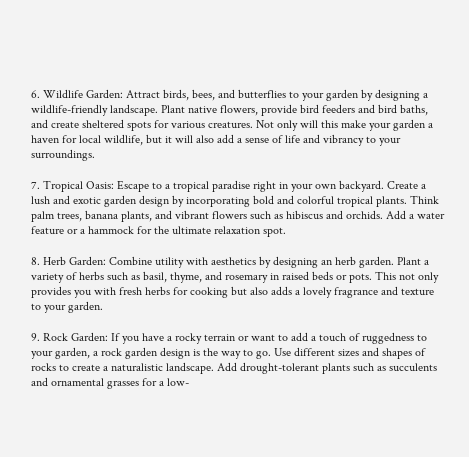6. Wildlife Garden: Attract birds, bees, and butterflies to your garden by designing a wildlife-friendly landscape. Plant native flowers, provide bird feeders and bird baths, and create sheltered spots for various creatures. Not only will this make your garden a haven for local wildlife, but it will also add a sense of life and vibrancy to your surroundings.

7. Tropical Oasis: Escape to a tropical paradise right in your own backyard. Create a lush and exotic garden design by incorporating bold and colorful tropical plants. Think palm trees, banana plants, and vibrant flowers such as hibiscus and orchids. Add a water feature or a hammock for the ultimate relaxation spot.

8. Herb Garden: Combine utility with aesthetics by designing an herb garden. Plant a variety of herbs such as basil, thyme, and rosemary in raised beds or pots. This not only provides you with fresh herbs for cooking but also adds a lovely fragrance and texture to your garden.

9. Rock Garden: If you have a rocky terrain or want to add a touch of ruggedness to your garden, a rock garden design is the way to go. Use different sizes and shapes of rocks to create a naturalistic landscape. Add drought-tolerant plants such as succulents and ornamental grasses for a low-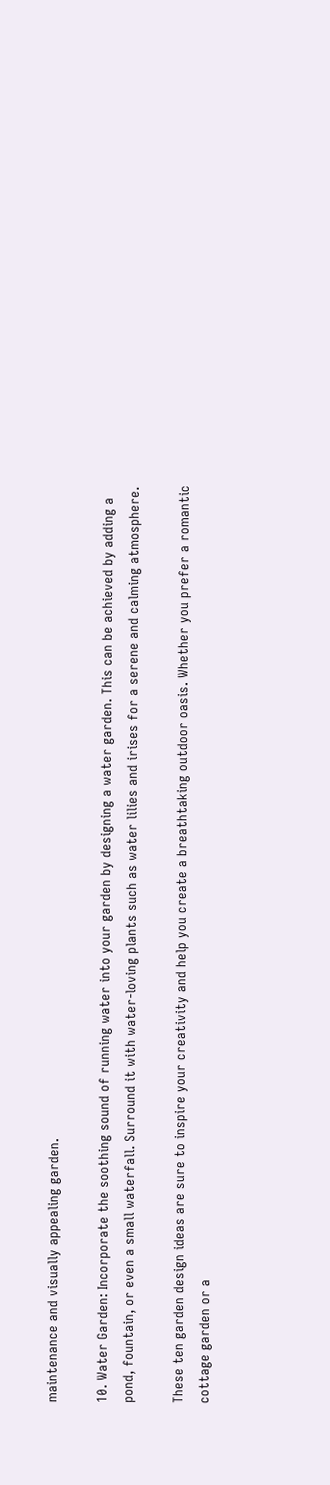maintenance and visually appealing garden.

10. Water Garden: Incorporate the soothing sound of running water into your garden by designing a water garden. This can be achieved by adding a pond, fountain, or even a small waterfall. Surround it with water-loving plants such as water lilies and irises for a serene and calming atmosphere.

These ten garden design ideas are sure to inspire your creativity and help you create a breathtaking outdoor oasis. Whether you prefer a romantic cottage garden or a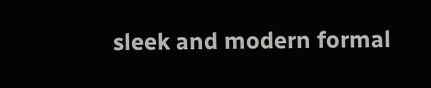sleek and modern formal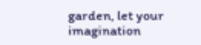garden, let your imagination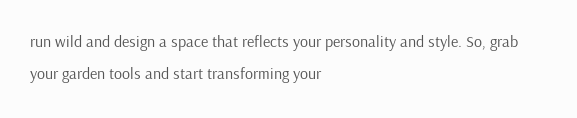run wild and design a space that reflects your personality and style. So, grab your garden tools and start transforming your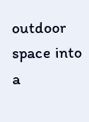outdoor space into a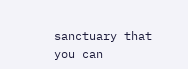sanctuary that you can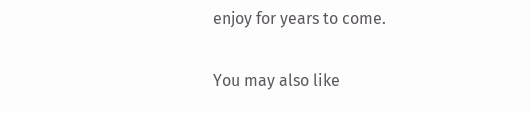enjoy for years to come.

You may also like